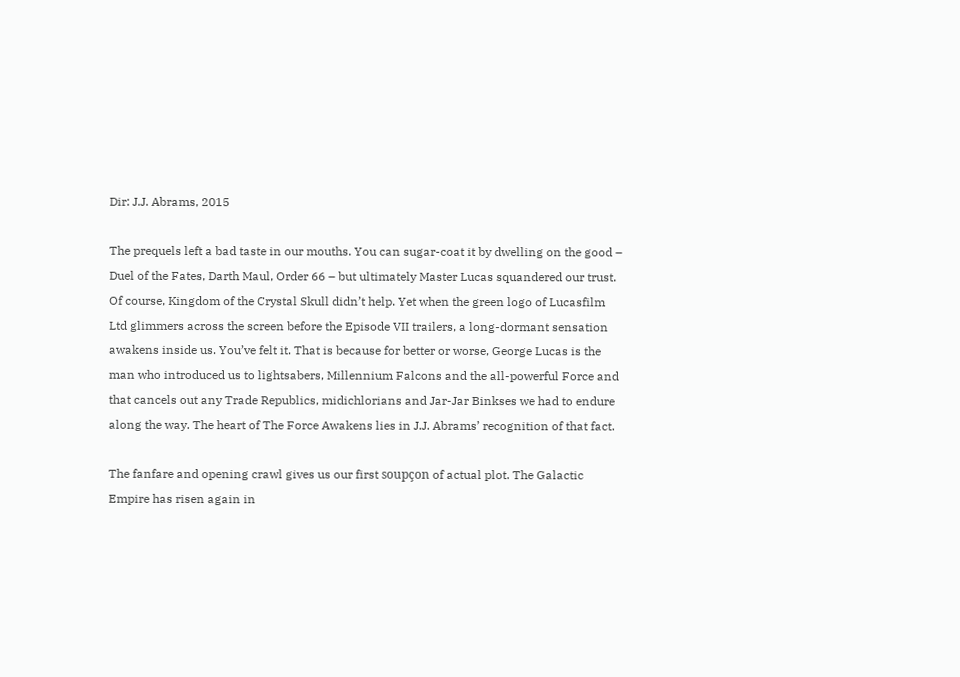Dir: J.J. Abrams, 2015

The prequels left a bad taste in our mouths. You can sugar-coat it by dwelling on the good – Duel of the Fates, Darth Maul, Order 66 – but ultimately Master Lucas squandered our trust. Of course, Kingdom of the Crystal Skull didn’t help. Yet when the green logo of Lucasfilm Ltd glimmers across the screen before the Episode VII trailers, a long-dormant sensation awakens inside us. You’ve felt it. That is because for better or worse, George Lucas is the man who introduced us to lightsabers, Millennium Falcons and the all-powerful Force and that cancels out any Trade Republics, midichlorians and Jar-Jar Binkses we had to endure along the way. The heart of The Force Awakens lies in J.J. Abrams’ recognition of that fact.

The fanfare and opening crawl gives us our first soupçon of actual plot. The Galactic Empire has risen again in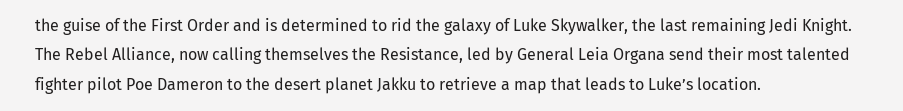the guise of the First Order and is determined to rid the galaxy of Luke Skywalker, the last remaining Jedi Knight. The Rebel Alliance, now calling themselves the Resistance, led by General Leia Organa send their most talented fighter pilot Poe Dameron to the desert planet Jakku to retrieve a map that leads to Luke’s location.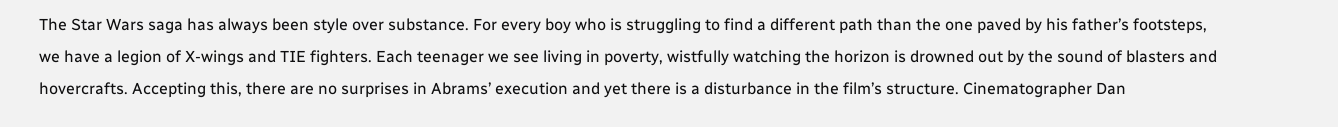The Star Wars saga has always been style over substance. For every boy who is struggling to find a different path than the one paved by his father’s footsteps, we have a legion of X-wings and TIE fighters. Each teenager we see living in poverty, wistfully watching the horizon is drowned out by the sound of blasters and hovercrafts. Accepting this, there are no surprises in Abrams’ execution and yet there is a disturbance in the film’s structure. Cinematographer Dan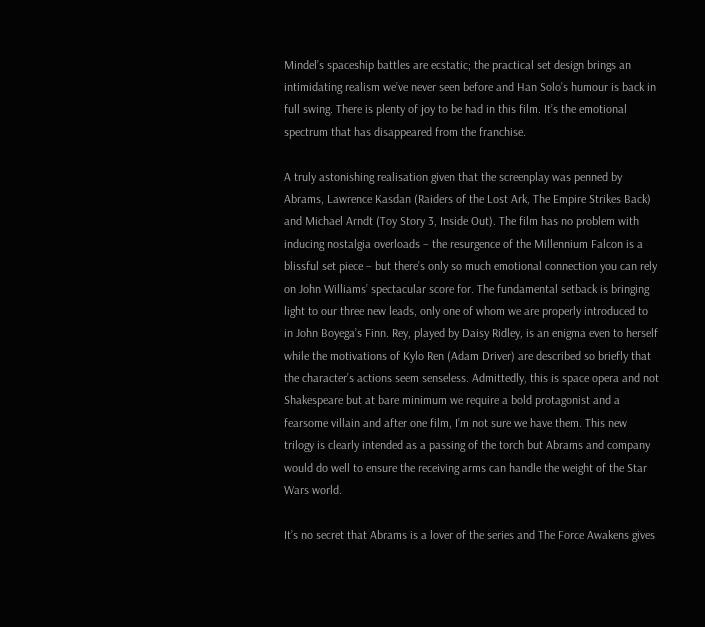Mindel’s spaceship battles are ecstatic; the practical set design brings an intimidating realism we’ve never seen before and Han Solo’s humour is back in full swing. There is plenty of joy to be had in this film. It’s the emotional spectrum that has disappeared from the franchise.

A truly astonishing realisation given that the screenplay was penned by Abrams, Lawrence Kasdan (Raiders of the Lost Ark, The Empire Strikes Back) and Michael Arndt (Toy Story 3, Inside Out). The film has no problem with inducing nostalgia overloads – the resurgence of the Millennium Falcon is a blissful set piece – but there’s only so much emotional connection you can rely on John Williams’ spectacular score for. The fundamental setback is bringing light to our three new leads, only one of whom we are properly introduced to in John Boyega’s Finn. Rey, played by Daisy Ridley, is an enigma even to herself while the motivations of Kylo Ren (Adam Driver) are described so briefly that the character’s actions seem senseless. Admittedly, this is space opera and not Shakespeare but at bare minimum we require a bold protagonist and a fearsome villain and after one film, I’m not sure we have them. This new trilogy is clearly intended as a passing of the torch but Abrams and company would do well to ensure the receiving arms can handle the weight of the Star Wars world.

It’s no secret that Abrams is a lover of the series and The Force Awakens gives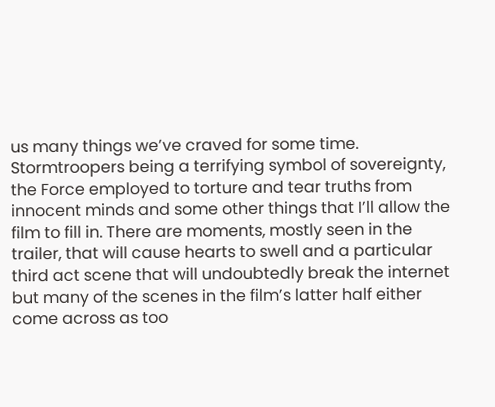us many things we’ve craved for some time. Stormtroopers being a terrifying symbol of sovereignty, the Force employed to torture and tear truths from innocent minds and some other things that I’ll allow the film to fill in. There are moments, mostly seen in the trailer, that will cause hearts to swell and a particular third act scene that will undoubtedly break the internet but many of the scenes in the film’s latter half either come across as too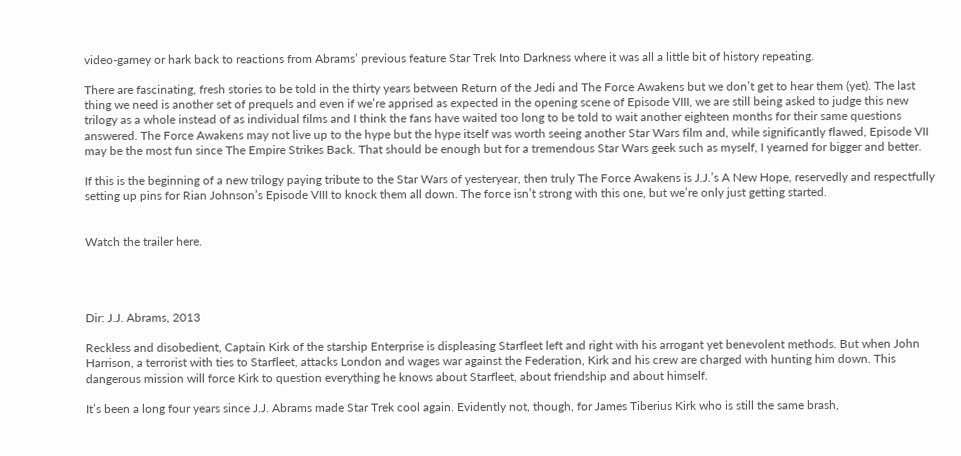video-gamey or hark back to reactions from Abrams’ previous feature Star Trek Into Darkness where it was all a little bit of history repeating.

There are fascinating, fresh stories to be told in the thirty years between Return of the Jedi and The Force Awakens but we don’t get to hear them (yet). The last thing we need is another set of prequels and even if we’re apprised as expected in the opening scene of Episode VIII, we are still being asked to judge this new trilogy as a whole instead of as individual films and I think the fans have waited too long to be told to wait another eighteen months for their same questions answered. The Force Awakens may not live up to the hype but the hype itself was worth seeing another Star Wars film and, while significantly flawed, Episode VII may be the most fun since The Empire Strikes Back. That should be enough but for a tremendous Star Wars geek such as myself, I yearned for bigger and better.

If this is the beginning of a new trilogy paying tribute to the Star Wars of yesteryear, then truly The Force Awakens is J.J.’s A New Hope, reservedly and respectfully setting up pins for Rian Johnson’s Episode VIII to knock them all down. The force isn’t strong with this one, but we’re only just getting started.


Watch the trailer here.




Dir: J.J. Abrams, 2013

Reckless and disobedient, Captain Kirk of the starship Enterprise is displeasing Starfleet left and right with his arrogant yet benevolent methods. But when John Harrison, a terrorist with ties to Starfleet, attacks London and wages war against the Federation, Kirk and his crew are charged with hunting him down. This dangerous mission will force Kirk to question everything he knows about Starfleet, about friendship and about himself.

It’s been a long four years since J.J. Abrams made Star Trek cool again. Evidently not, though, for James Tiberius Kirk who is still the same brash,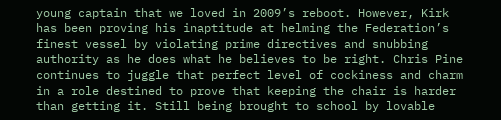young captain that we loved in 2009’s reboot. However, Kirk has been proving his inaptitude at helming the Federation’s finest vessel by violating prime directives and snubbing authority as he does what he believes to be right. Chris Pine continues to juggle that perfect level of cockiness and charm in a role destined to prove that keeping the chair is harder than getting it. Still being brought to school by lovable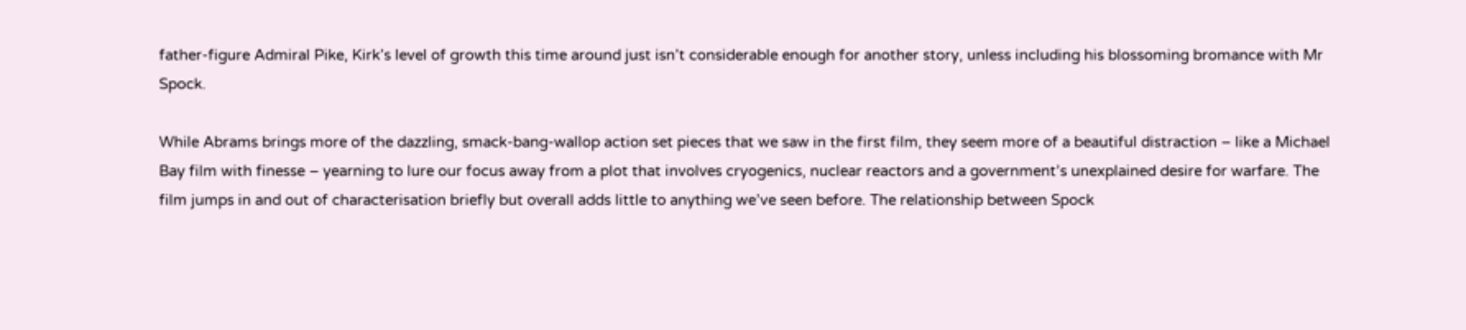father-figure Admiral Pike, Kirk’s level of growth this time around just isn’t considerable enough for another story, unless including his blossoming bromance with Mr Spock.

While Abrams brings more of the dazzling, smack-bang-wallop action set pieces that we saw in the first film, they seem more of a beautiful distraction – like a Michael Bay film with finesse – yearning to lure our focus away from a plot that involves cryogenics, nuclear reactors and a government’s unexplained desire for warfare. The film jumps in and out of characterisation briefly but overall adds little to anything we’ve seen before. The relationship between Spock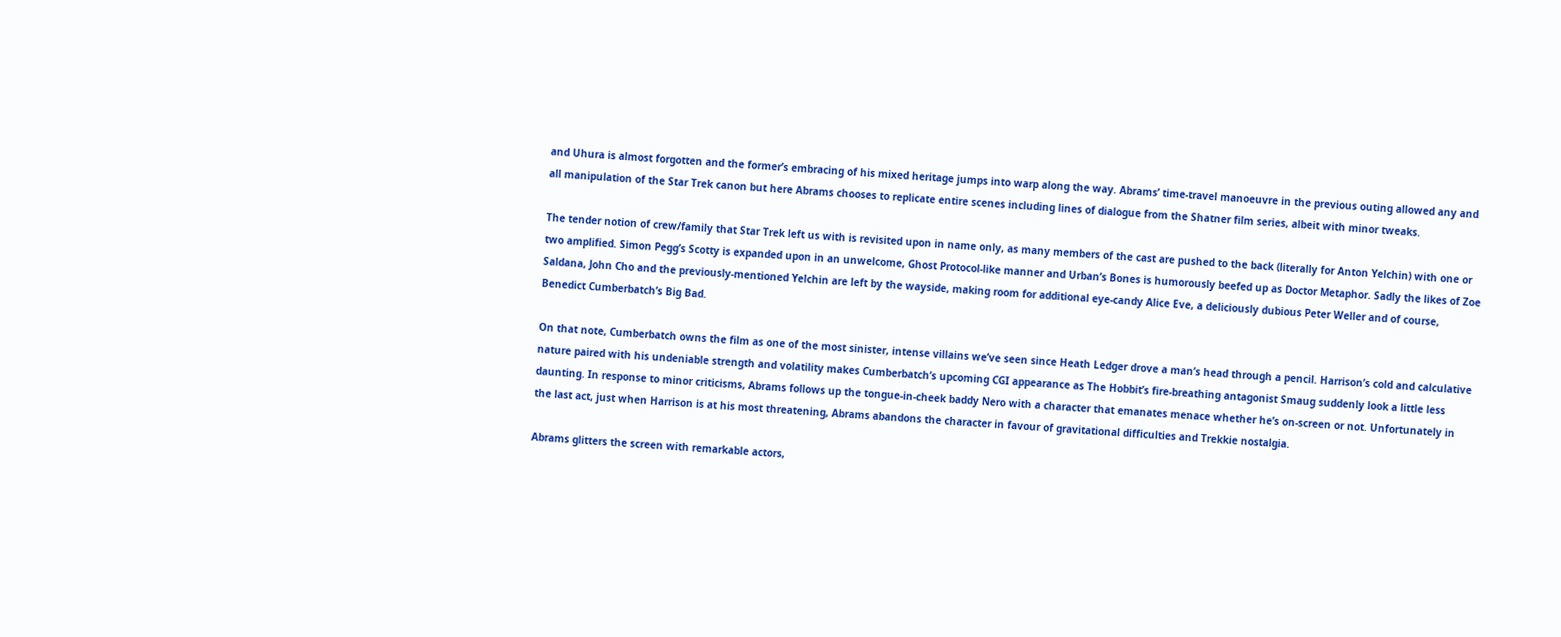and Uhura is almost forgotten and the former’s embracing of his mixed heritage jumps into warp along the way. Abrams’ time-travel manoeuvre in the previous outing allowed any and all manipulation of the Star Trek canon but here Abrams chooses to replicate entire scenes including lines of dialogue from the Shatner film series, albeit with minor tweaks.

The tender notion of crew/family that Star Trek left us with is revisited upon in name only, as many members of the cast are pushed to the back (literally for Anton Yelchin) with one or two amplified. Simon Pegg’s Scotty is expanded upon in an unwelcome, Ghost Protocol-like manner and Urban’s Bones is humorously beefed up as Doctor Metaphor. Sadly the likes of Zoe Saldana, John Cho and the previously-mentioned Yelchin are left by the wayside, making room for additional eye-candy Alice Eve, a deliciously dubious Peter Weller and of course, Benedict Cumberbatch’s Big Bad.

On that note, Cumberbatch owns the film as one of the most sinister, intense villains we’ve seen since Heath Ledger drove a man’s head through a pencil. Harrison’s cold and calculative nature paired with his undeniable strength and volatility makes Cumberbatch’s upcoming CGI appearance as The Hobbit’s fire-breathing antagonist Smaug suddenly look a little less daunting. In response to minor criticisms, Abrams follows up the tongue-in-cheek baddy Nero with a character that emanates menace whether he’s on-screen or not. Unfortunately in the last act, just when Harrison is at his most threatening, Abrams abandons the character in favour of gravitational difficulties and Trekkie nostalgia.

Abrams glitters the screen with remarkable actors,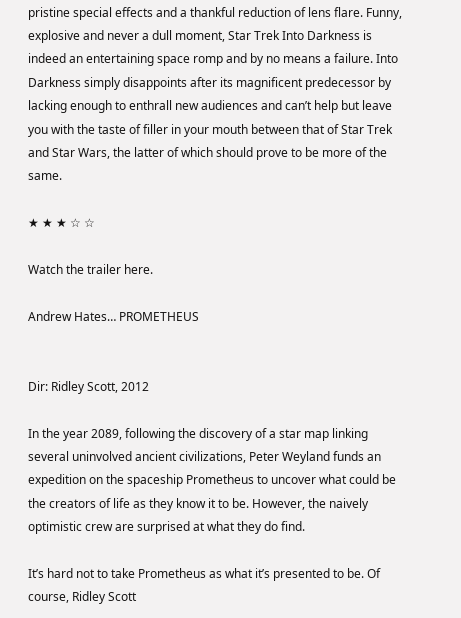pristine special effects and a thankful reduction of lens flare. Funny, explosive and never a dull moment, Star Trek Into Darkness is indeed an entertaining space romp and by no means a failure. Into Darkness simply disappoints after its magnificent predecessor by lacking enough to enthrall new audiences and can’t help but leave you with the taste of filler in your mouth between that of Star Trek and Star Wars, the latter of which should prove to be more of the same.

★ ★ ★ ☆ ☆

Watch the trailer here.

Andrew Hates… PROMETHEUS


Dir: Ridley Scott, 2012

In the year 2089, following the discovery of a star map linking several uninvolved ancient civilizations, Peter Weyland funds an expedition on the spaceship Prometheus to uncover what could be the creators of life as they know it to be. However, the naively optimistic crew are surprised at what they do find.

It’s hard not to take Prometheus as what it’s presented to be. Of course, Ridley Scott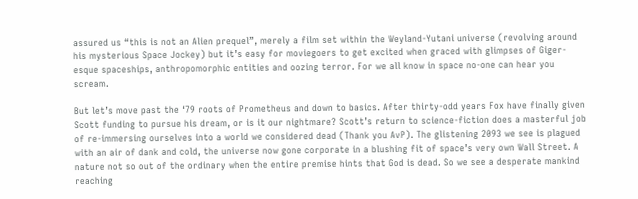assured us “this is not an Alien prequel”, merely a film set within the Weyland-Yutani universe (revolving around his mysterious Space Jockey) but it’s easy for moviegoers to get excited when graced with glimpses of Giger-esque spaceships, anthropomorphic entities and oozing terror. For we all know in space no-one can hear you scream.

But let’s move past the ‘79 roots of Prometheus and down to basics. After thirty-odd years Fox have finally given Scott funding to pursue his dream, or is it our nightmare? Scott’s return to science-fiction does a masterful job of re-immersing ourselves into a world we considered dead (Thank you AvP). The glistening 2093 we see is plagued with an air of dank and cold, the universe now gone corporate in a blushing fit of space’s very own Wall Street. A nature not so out of the ordinary when the entire premise hints that God is dead. So we see a desperate mankind reaching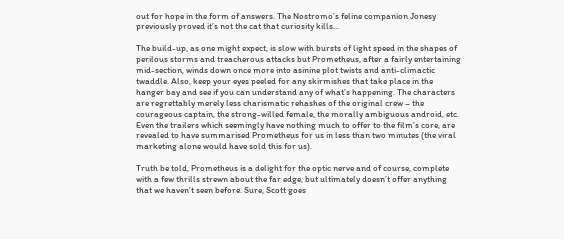out for hope in the form of answers. The Nostromo’s feline companion Jonesy previously proved it’s not the cat that curiosity kills…

The build-up, as one might expect, is slow with bursts of light speed in the shapes of perilous storms and treacherous attacks but Prometheus, after a fairly entertaining mid-section, winds down once more into asinine plot twists and anti-climactic twaddle. Also, keep your eyes peeled for any skirmishes that take place in the hanger bay and see if you can understand any of what’s happening. The characters are regrettably merely less charismatic rehashes of the original crew – the courageous captain, the strong-willed female, the morally ambiguous android, etc. Even the trailers which seemingly have nothing much to offer to the film’s core, are revealed to have summarised Prometheus for us in less than two minutes (the viral marketing alone would have sold this for us).

Truth be told, Prometheus is a delight for the optic nerve and of course, complete with a few thrills strewn about the far edge, but ultimately doesn’t offer anything that we haven’t seen before. Sure, Scott goes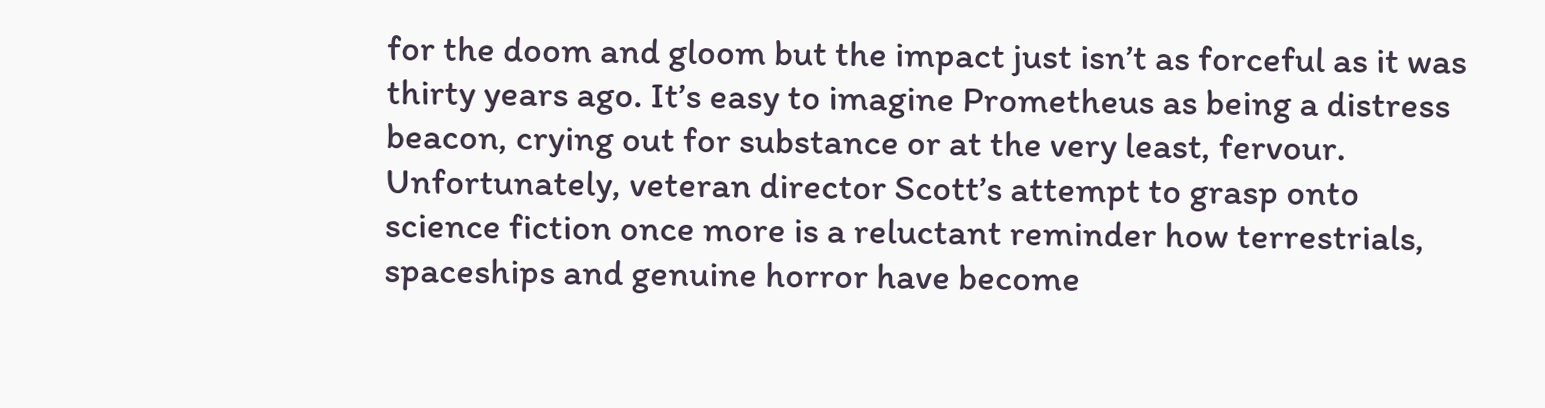for the doom and gloom but the impact just isn’t as forceful as it was thirty years ago. It’s easy to imagine Prometheus as being a distress beacon, crying out for substance or at the very least, fervour. Unfortunately, veteran director Scott’s attempt to grasp onto science fiction once more is a reluctant reminder how terrestrials, spaceships and genuine horror have become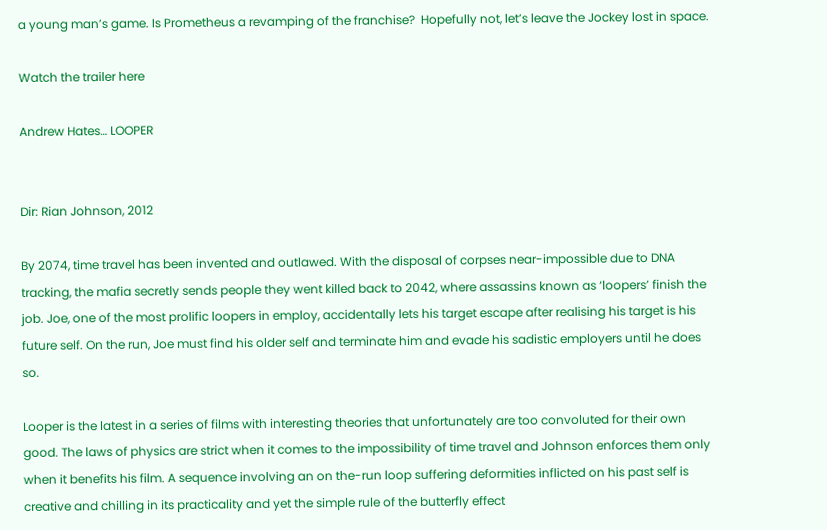a young man’s game. Is Prometheus a revamping of the franchise?  Hopefully not, let’s leave the Jockey lost in space.

Watch the trailer here

Andrew Hates… LOOPER


Dir: Rian Johnson, 2012

By 2074, time travel has been invented and outlawed. With the disposal of corpses near-impossible due to DNA tracking, the mafia secretly sends people they went killed back to 2042, where assassins known as ‘loopers’ finish the job. Joe, one of the most prolific loopers in employ, accidentally lets his target escape after realising his target is his future self. On the run, Joe must find his older self and terminate him and evade his sadistic employers until he does so.

Looper is the latest in a series of films with interesting theories that unfortunately are too convoluted for their own good. The laws of physics are strict when it comes to the impossibility of time travel and Johnson enforces them only when it benefits his film. A sequence involving an on the-run loop suffering deformities inflicted on his past self is creative and chilling in its practicality and yet the simple rule of the butterfly effect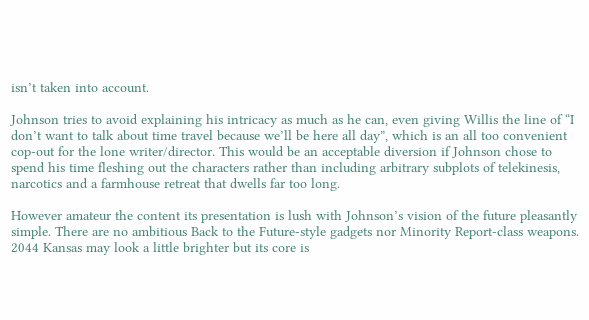isn’t taken into account.

Johnson tries to avoid explaining his intricacy as much as he can, even giving Willis the line of “I don’t want to talk about time travel because we’ll be here all day”, which is an all too convenient cop-out for the lone writer/director. This would be an acceptable diversion if Johnson chose to spend his time fleshing out the characters rather than including arbitrary subplots of telekinesis, narcotics and a farmhouse retreat that dwells far too long.

However amateur the content its presentation is lush with Johnson’s vision of the future pleasantly simple. There are no ambitious Back to the Future-style gadgets nor Minority Report-class weapons. 2044 Kansas may look a little brighter but its core is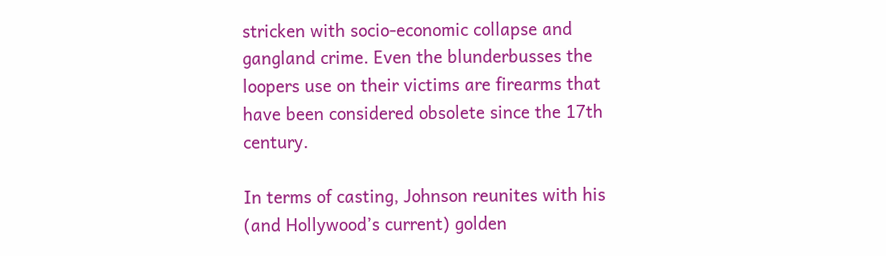stricken with socio-economic collapse and gangland crime. Even the blunderbusses the loopers use on their victims are firearms that have been considered obsolete since the 17th century.

In terms of casting, Johnson reunites with his (and Hollywood’s current) golden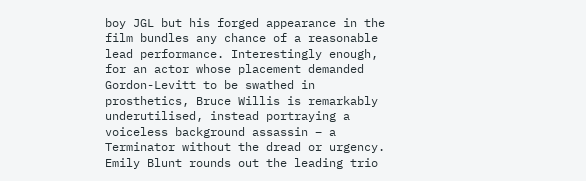boy JGL but his forged appearance in the film bundles any chance of a reasonable lead performance. Interestingly enough, for an actor whose placement demanded Gordon-Levitt to be swathed in prosthetics, Bruce Willis is remarkably underutilised, instead portraying a voiceless background assassin – a Terminator without the dread or urgency. Emily Blunt rounds out the leading trio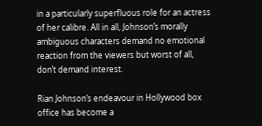in a particularly superfluous role for an actress of her calibre. All in all, Johnson’s morally ambiguous characters demand no emotional reaction from the viewers but worst of all, don’t demand interest.

Rian Johnson’s endeavour in Hollywood box office has become a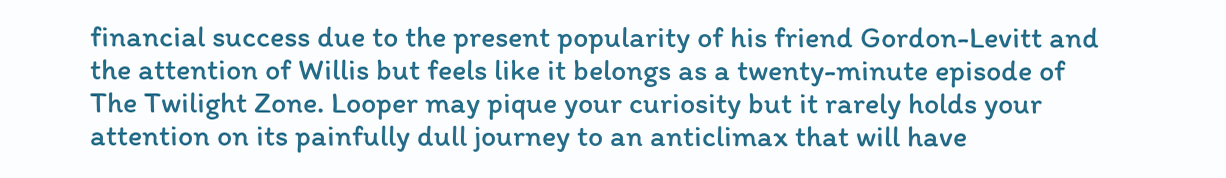financial success due to the present popularity of his friend Gordon-Levitt and the attention of Willis but feels like it belongs as a twenty-minute episode of The Twilight Zone. Looper may pique your curiosity but it rarely holds your attention on its painfully dull journey to an anticlimax that will have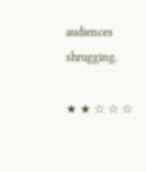audiences shrugging.

★ ★ ☆ ☆ ☆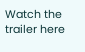Watch the trailer here